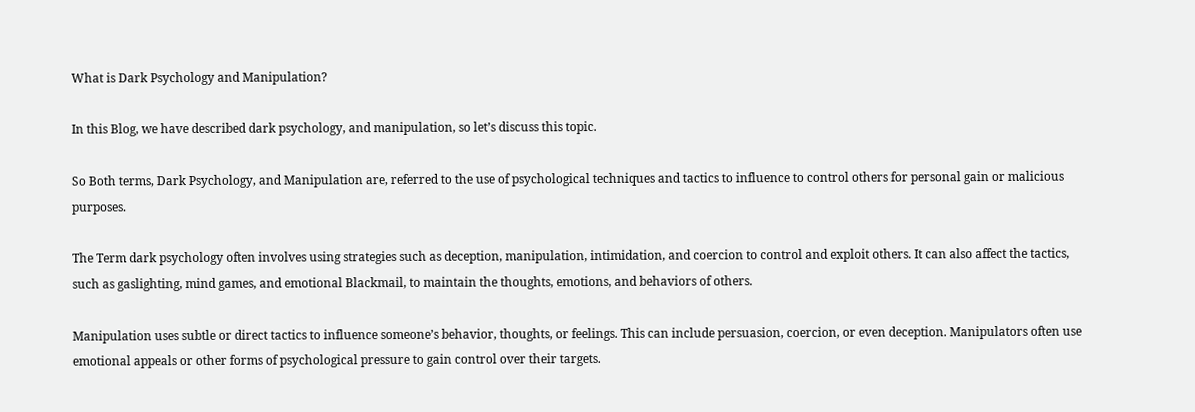What is Dark Psychology and Manipulation?

In this Blog, we have described dark psychology, and manipulation, so let’s discuss this topic.

So Both terms, Dark Psychology, and Manipulation are, referred to the use of psychological techniques and tactics to influence to control others for personal gain or malicious purposes.

The Term dark psychology often involves using strategies such as deception, manipulation, intimidation, and coercion to control and exploit others. It can also affect the tactics, such as gaslighting, mind games, and emotional Blackmail, to maintain the thoughts, emotions, and behaviors of others.

Manipulation uses subtle or direct tactics to influence someone’s behavior, thoughts, or feelings. This can include persuasion, coercion, or even deception. Manipulators often use emotional appeals or other forms of psychological pressure to gain control over their targets.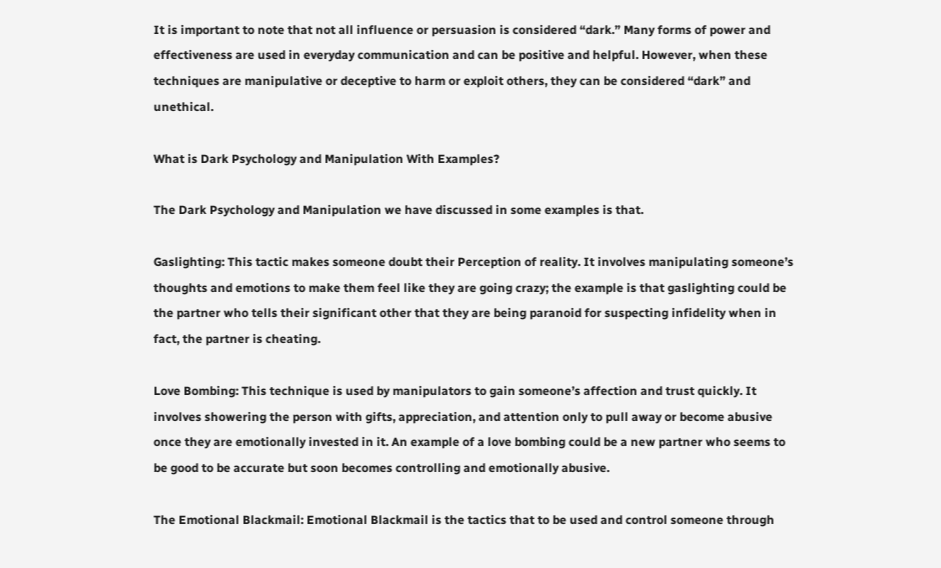It is important to note that not all influence or persuasion is considered “dark.” Many forms of power and effectiveness are used in everyday communication and can be positive and helpful. However, when these techniques are manipulative or deceptive to harm or exploit others, they can be considered “dark” and unethical.

What is Dark Psychology and Manipulation With Examples?

The Dark Psychology and Manipulation we have discussed in some examples is that.

Gaslighting: This tactic makes someone doubt their Perception of reality. It involves manipulating someone’s thoughts and emotions to make them feel like they are going crazy; the example is that gaslighting could be the partner who tells their significant other that they are being paranoid for suspecting infidelity when in fact, the partner is cheating.

Love Bombing: This technique is used by manipulators to gain someone’s affection and trust quickly. It involves showering the person with gifts, appreciation, and attention only to pull away or become abusive once they are emotionally invested in it. An example of a love bombing could be a new partner who seems to be good to be accurate but soon becomes controlling and emotionally abusive.

The Emotional Blackmail: Emotional Blackmail is the tactics that to be used and control someone through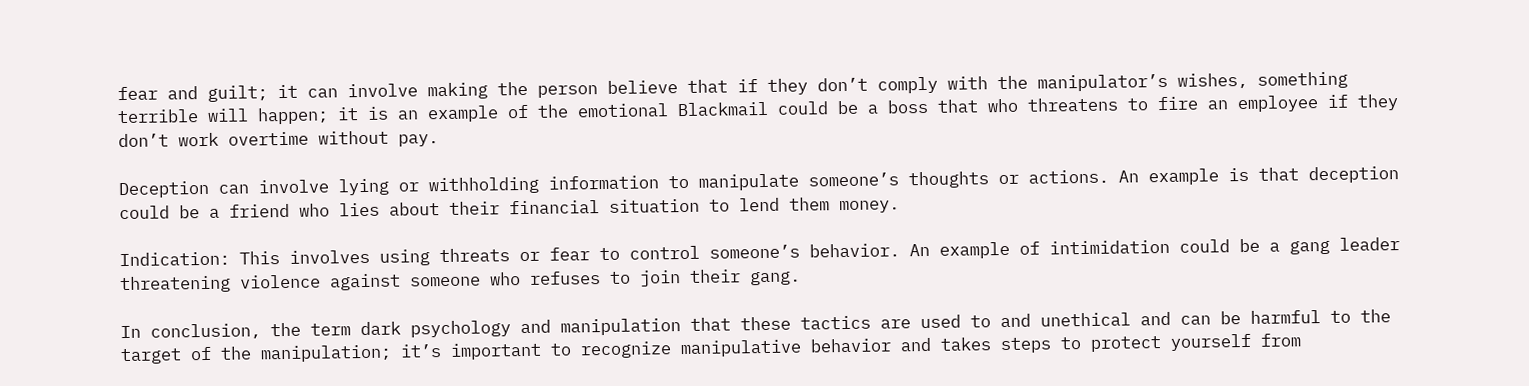fear and guilt; it can involve making the person believe that if they don’t comply with the manipulator’s wishes, something terrible will happen; it is an example of the emotional Blackmail could be a boss that who threatens to fire an employee if they don’t work overtime without pay.

Deception can involve lying or withholding information to manipulate someone’s thoughts or actions. An example is that deception could be a friend who lies about their financial situation to lend them money.

Indication: This involves using threats or fear to control someone’s behavior. An example of intimidation could be a gang leader threatening violence against someone who refuses to join their gang.

In conclusion, the term dark psychology and manipulation that these tactics are used to and unethical and can be harmful to the target of the manipulation; it’s important to recognize manipulative behavior and takes steps to protect yourself from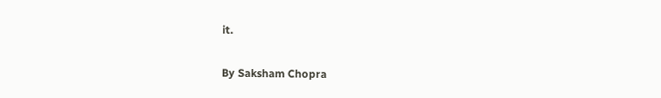it.

By Saksham Chopra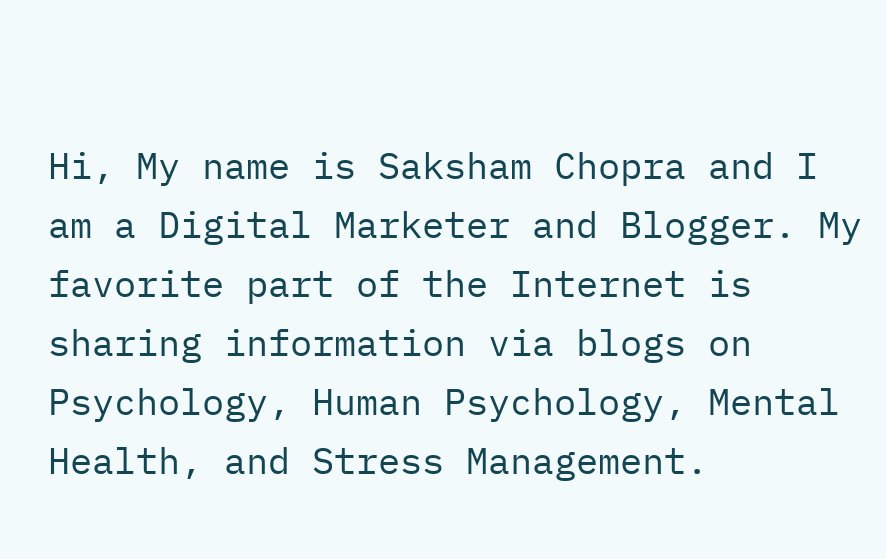Hi, My name is Saksham Chopra and I am a Digital Marketer and Blogger. My favorite part of the Internet is sharing information via blogs on Psychology, Human Psychology, Mental Health, and Stress Management.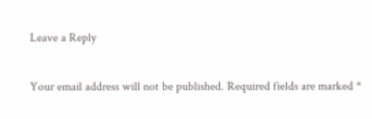Leave a Reply

Your email address will not be published. Required fields are marked *